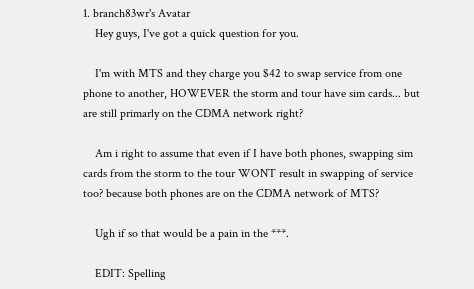1. branch83wr's Avatar
    Hey guys, I've got a quick question for you.

    I'm with MTS and they charge you $42 to swap service from one phone to another, HOWEVER the storm and tour have sim cards... but are still primarly on the CDMA network right?

    Am i right to assume that even if I have both phones, swapping sim cards from the storm to the tour WONT result in swapping of service too? because both phones are on the CDMA network of MTS?

    Ugh if so that would be a pain in the ***.

    EDIT: Spelling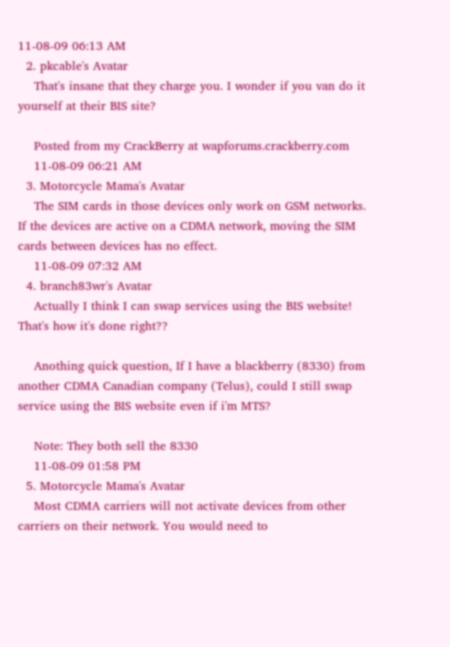11-08-09 06:13 AM
  2. pkcable's Avatar
    That's insane that they charge you. I wonder if you van do it yourself at their BIS site?

    Posted from my CrackBerry at wapforums.crackberry.com
    11-08-09 06:21 AM
  3. Motorcycle Mama's Avatar
    The SIM cards in those devices only work on GSM networks. If the devices are active on a CDMA network, moving the SIM cards between devices has no effect.
    11-08-09 07:32 AM
  4. branch83wr's Avatar
    Actually I think I can swap services using the BIS website! That's how it's done right??

    Anothing quick question, If I have a blackberry (8330) from another CDMA Canadian company (Telus), could I still swap service using the BIS website even if i'm MTS?

    Note: They both sell the 8330
    11-08-09 01:58 PM
  5. Motorcycle Mama's Avatar
    Most CDMA carriers will not activate devices from other carriers on their network. You would need to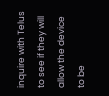inquire with Telus to see if they will allow the device to be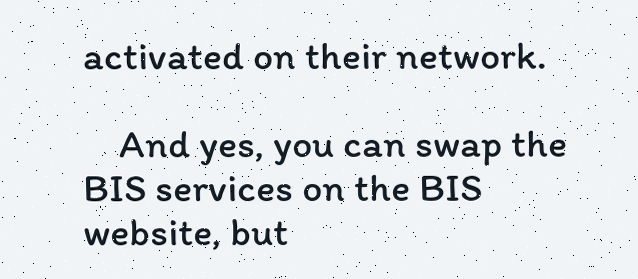activated on their network.

    And yes, you can swap the BIS services on the BIS website, but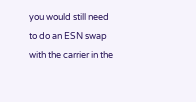you would still need to do an ESN swap with the carrier in the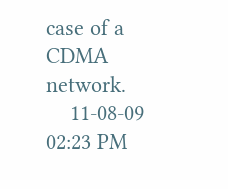case of a CDMA network.
    11-08-09 02:23 PM